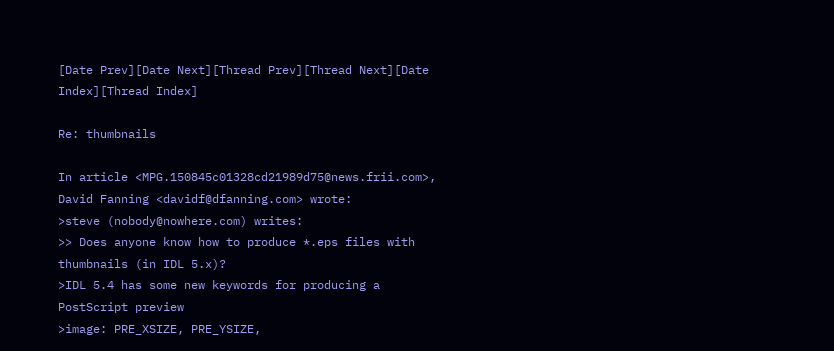[Date Prev][Date Next][Thread Prev][Thread Next][Date Index][Thread Index]

Re: thumbnails

In article <MPG.150845c01328cd21989d75@news.frii.com>,
David Fanning <davidf@dfanning.com> wrote:
>steve (nobody@nowhere.com) writes:
>> Does anyone know how to produce *.eps files with thumbnails (in IDL 5.x)?
>IDL 5.4 has some new keywords for producing a PostScript preview
>image: PRE_XSIZE, PRE_YSIZE,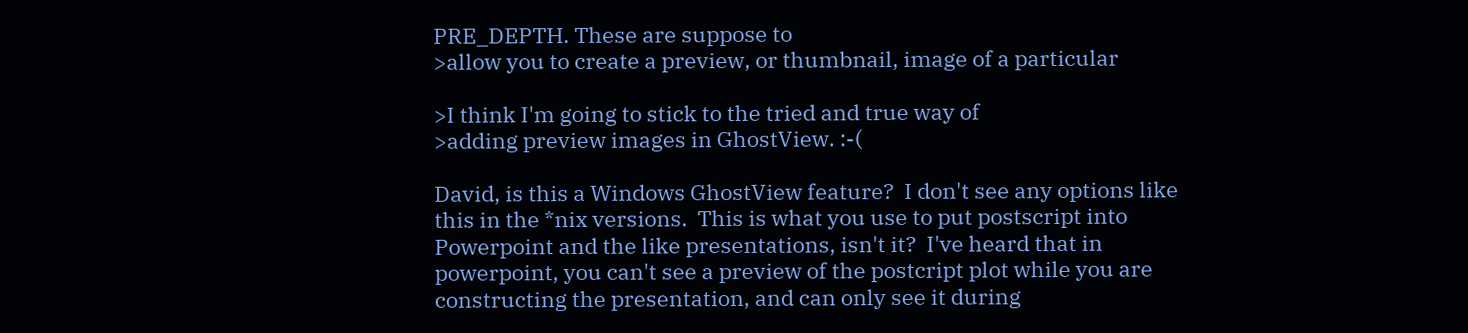PRE_DEPTH. These are suppose to
>allow you to create a preview, or thumbnail, image of a particular

>I think I'm going to stick to the tried and true way of
>adding preview images in GhostView. :-(

David, is this a Windows GhostView feature?  I don't see any options like
this in the *nix versions.  This is what you use to put postscript into
Powerpoint and the like presentations, isn't it?  I've heard that in
powerpoint, you can't see a preview of the postcript plot while you are
constructing the presentation, and can only see it during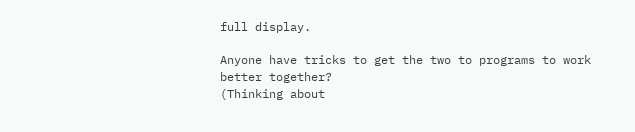full display.

Anyone have tricks to get the two to programs to work better together?
(Thinking about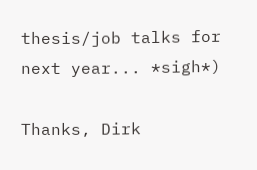thesis/job talks for next year... *sigh*)

Thanks, Dirk